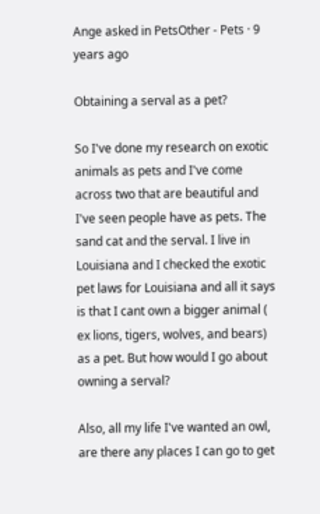Ange asked in PetsOther - Pets · 9 years ago

Obtaining a serval as a pet?

So I've done my research on exotic animals as pets and I've come across two that are beautiful and I've seen people have as pets. The sand cat and the serval. I live in Louisiana and I checked the exotic pet laws for Louisiana and all it says is that I cant own a bigger animal ( ex lions, tigers, wolves, and bears) as a pet. But how would I go about owning a serval?

Also, all my life I've wanted an owl, are there any places I can go to get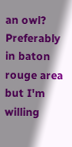an owl? Preferably in baton rouge area but I'm willing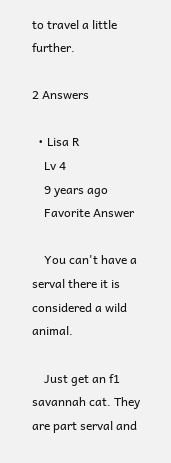to travel a little further.

2 Answers

  • Lisa R
    Lv 4
    9 years ago
    Favorite Answer

    You can't have a serval there it is considered a wild animal.

    Just get an f1 savannah cat. They are part serval and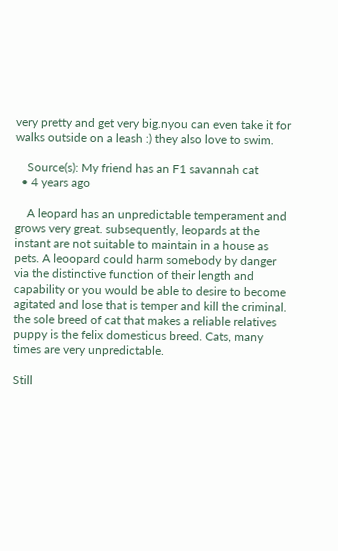very pretty and get very big.nyou can even take it for walks outside on a leash :) they also love to swim.

    Source(s): My friend has an F1 savannah cat
  • 4 years ago

    A leopard has an unpredictable temperament and grows very great. subsequently, leopards at the instant are not suitable to maintain in a house as pets. A leoopard could harm somebody by danger via the distinctive function of their length and capability or you would be able to desire to become agitated and lose that is temper and kill the criminal. the sole breed of cat that makes a reliable relatives puppy is the felix domesticus breed. Cats, many times are very unpredictable.

Still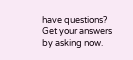have questions? Get your answers by asking now.